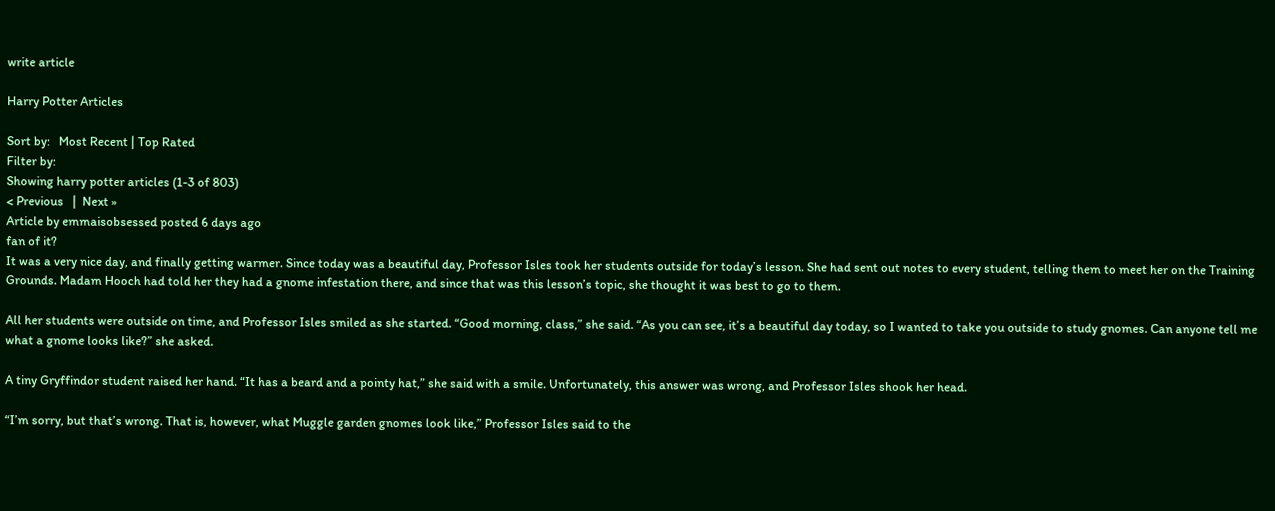write article

Harry Potter Articles

Sort by:   Most Recent | Top Rated
Filter by:
Showing harry potter articles (1-3 of 803)
< Previous   |  Next »
Article by emmaisobsessed posted 6 days ago
fan of it?
It was a very nice day, and finally getting warmer. Since today was a beautiful day, Professor Isles took her students outside for today’s lesson. She had sent out notes to every student, telling them to meet her on the Training Grounds. Madam Hooch had told her they had a gnome infestation there, and since that was this lesson’s topic, she thought it was best to go to them.

All her students were outside on time, and Professor Isles smiled as she started. “Good morning, class,” she said. “As you can see, it’s a beautiful day today, so I wanted to take you outside to study gnomes. Can anyone tell me what a gnome looks like?” she asked.

A tiny Gryffindor student raised her hand. “It has a beard and a pointy hat,” she said with a smile. Unfortunately, this answer was wrong, and Professor Isles shook her head.

“I’m sorry, but that’s wrong. That is, however, what Muggle garden gnomes look like,” Professor Isles said to the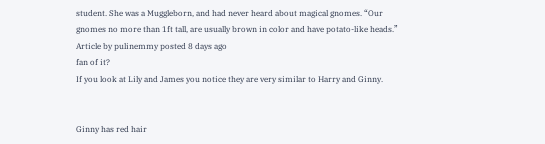student. She was a Muggleborn, and had never heard about magical gnomes. “Our gnomes no more than 1ft tall, are usually brown in color and have potato-like heads.”
Article by pulinemmy posted 8 days ago
fan of it?
If you look at Lily and James you notice they are very similar to Harry and Ginny.


Ginny has red hair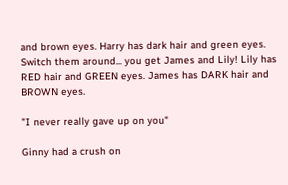and brown eyes. Harry has dark hair and green eyes. Switch them around... you get James and Lily! Lily has RED hair and GREEN eyes. James has DARK hair and BROWN eyes.

"I never really gave up on you"

Ginny had a crush on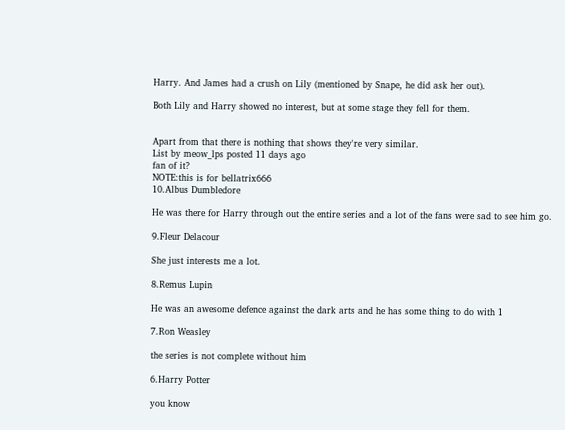Harry. And James had a crush on Lily (mentioned by Snape, he did ask her out).

Both Lily and Harry showed no interest, but at some stage they fell for them.


Apart from that there is nothing that shows they're very similar.
List by meow_lps posted 11 days ago
fan of it?
NOTE:this is for bellatrix666
10.Albus Dumbledore

He was there for Harry through out the entire series and a lot of the fans were sad to see him go.

9.Fleur Delacour

She just interests me a lot.

8.Remus Lupin

He was an awesome defence against the dark arts and he has some thing to do with 1

7.Ron Weasley

the series is not complete without him

6.Harry Potter

you know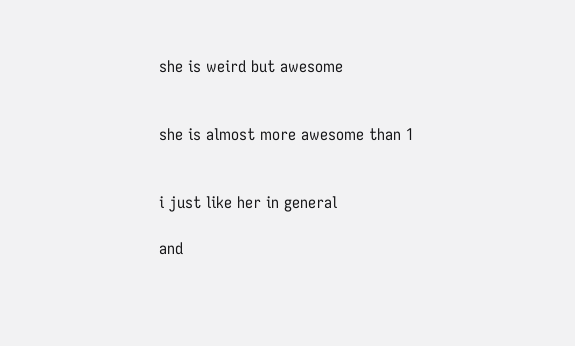she is weird but awesome


she is almost more awesome than 1


i just like her in general

and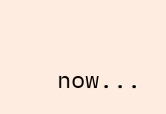now...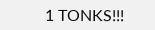1 TONKS!!!